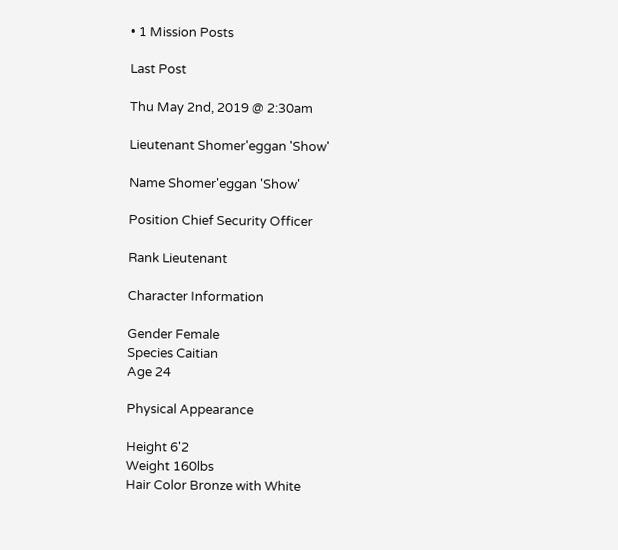• 1 Mission Posts

Last Post

Thu May 2nd, 2019 @ 2:30am

Lieutenant Shomer'eggan 'Show'

Name Shomer'eggan 'Show'

Position Chief Security Officer

Rank Lieutenant

Character Information

Gender Female
Species Caitian
Age 24

Physical Appearance

Height 6'2
Weight 160lbs
Hair Color Bronze with White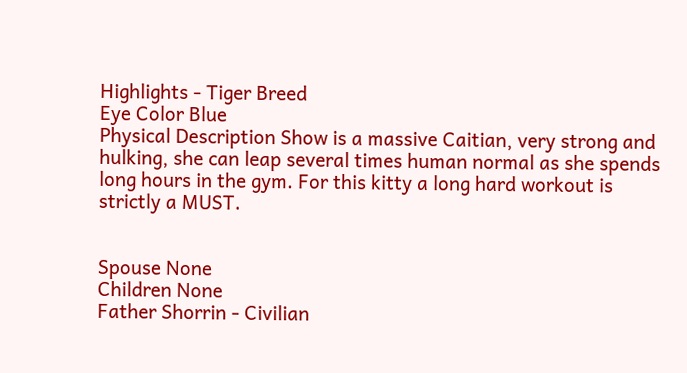Highlights - Tiger Breed
Eye Color Blue
Physical Description Show is a massive Caitian, very strong and hulking, she can leap several times human normal as she spends long hours in the gym. For this kitty a long hard workout is strictly a MUST.


Spouse None
Children None
Father Shorrin - Civilian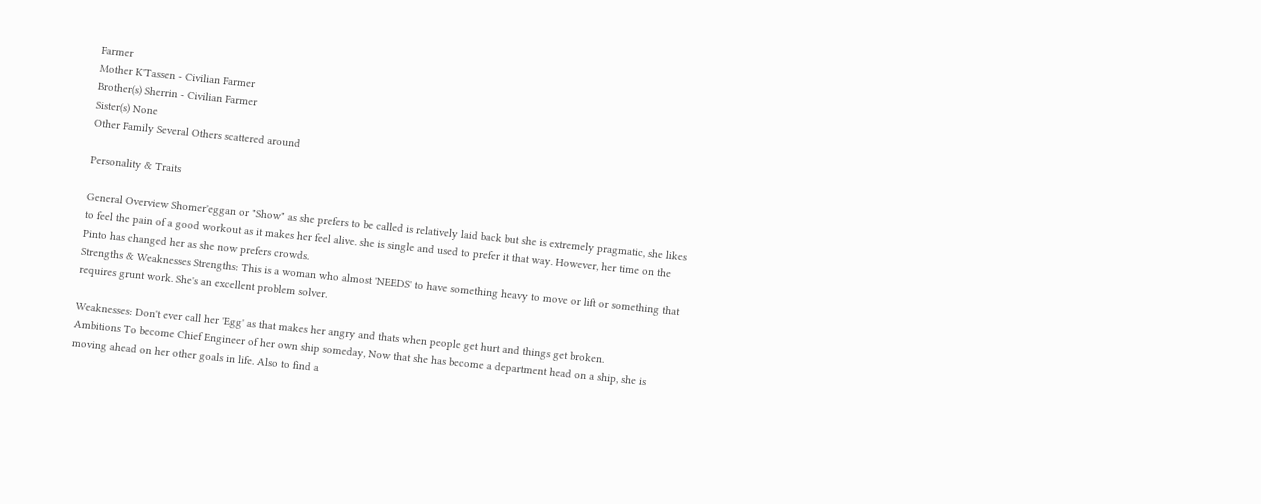Farmer
Mother K'Tassen - Civilian Farmer
Brother(s) Sherrin - Civilian Farmer
Sister(s) None
Other Family Several Others scattered around

Personality & Traits

General Overview Shomer'eggan or "Show" as she prefers to be called is relatively laid back but she is extremely pragmatic, she likes to feel the pain of a good workout as it makes her feel alive. she is single and used to prefer it that way. However, her time on the Pinto has changed her as she now prefers crowds.
Strengths & Weaknesses Strengths: This is a woman who almost 'NEEDS' to have something heavy to move or lift or something that requires grunt work. She's an excellent problem solver.

Weaknesses: Don't ever call her 'Egg' as that makes her angry and thats when people get hurt and things get broken.
Ambitions To become Chief Engineer of her own ship someday, Now that she has become a department head on a ship, she is moving ahead on her other goals in life. Also to find a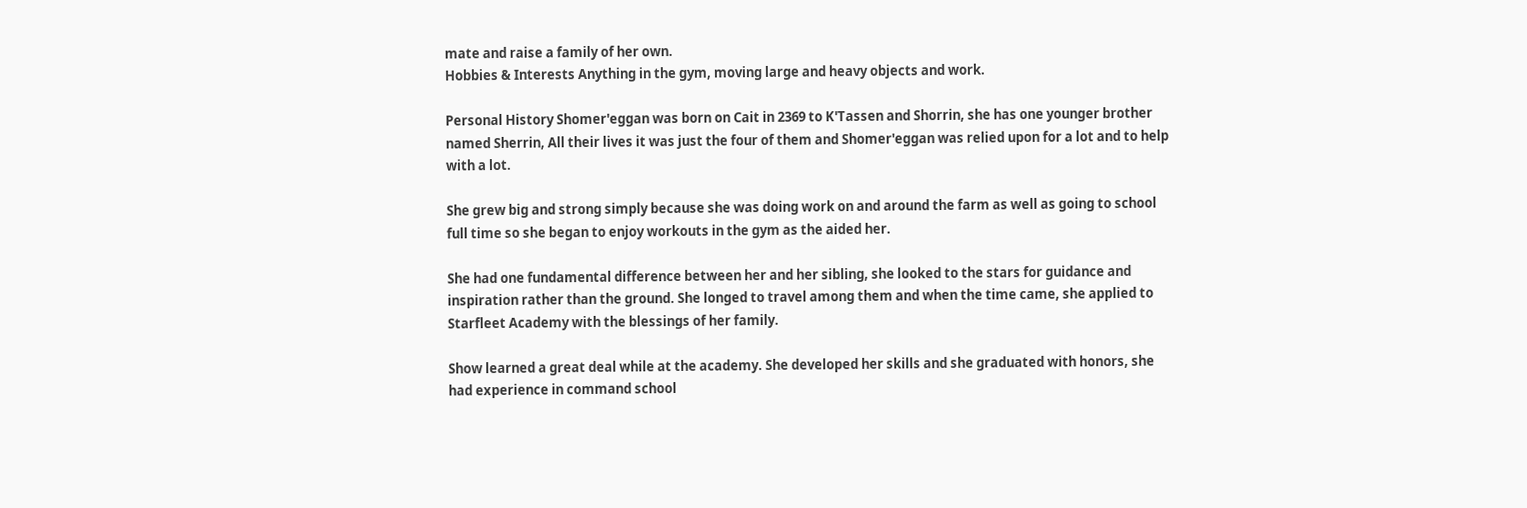mate and raise a family of her own.
Hobbies & Interests Anything in the gym, moving large and heavy objects and work.

Personal History Shomer'eggan was born on Cait in 2369 to K'Tassen and Shorrin, she has one younger brother named Sherrin, All their lives it was just the four of them and Shomer'eggan was relied upon for a lot and to help with a lot.

She grew big and strong simply because she was doing work on and around the farm as well as going to school full time so she began to enjoy workouts in the gym as the aided her.

She had one fundamental difference between her and her sibling, she looked to the stars for guidance and inspiration rather than the ground. She longed to travel among them and when the time came, she applied to Starfleet Academy with the blessings of her family.

Show learned a great deal while at the academy. She developed her skills and she graduated with honors, she had experience in command school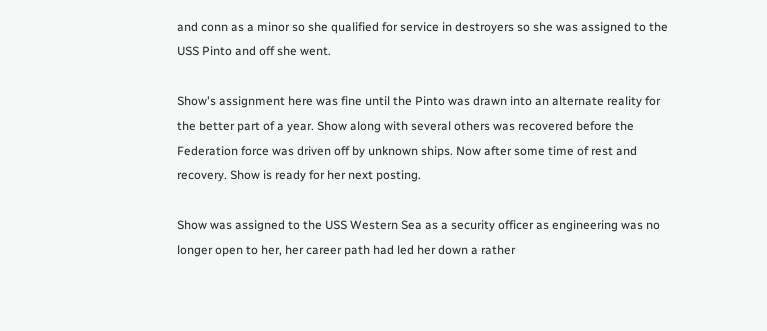and conn as a minor so she qualified for service in destroyers so she was assigned to the USS Pinto and off she went.

Show's assignment here was fine until the Pinto was drawn into an alternate reality for the better part of a year. Show along with several others was recovered before the Federation force was driven off by unknown ships. Now after some time of rest and recovery. Show is ready for her next posting.

Show was assigned to the USS Western Sea as a security officer as engineering was no longer open to her, her career path had led her down a rather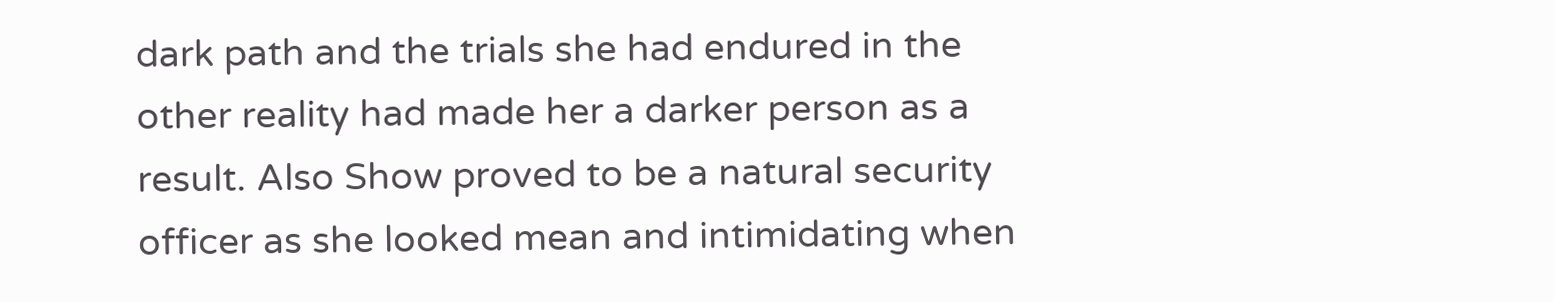dark path and the trials she had endured in the other reality had made her a darker person as a result. Also Show proved to be a natural security officer as she looked mean and intimidating when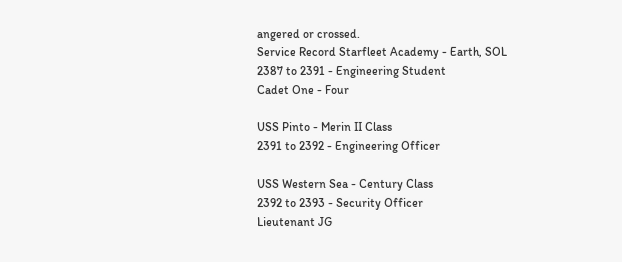angered or crossed.
Service Record Starfleet Academy - Earth, SOL
2387 to 2391 - Engineering Student
Cadet One - Four

USS Pinto - Merin II Class
2391 to 2392 - Engineering Officer

USS Western Sea - Century Class
2392 to 2393 - Security Officer
Lieutenant JG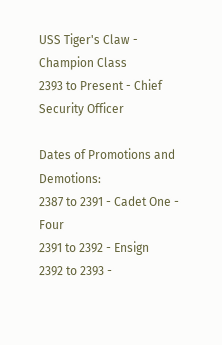USS Tiger's Claw - Champion Class
2393 to Present - Chief Security Officer

Dates of Promotions and Demotions:
2387 to 2391 - Cadet One - Four
2391 to 2392 - Ensign
2392 to 2393 -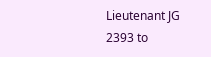Lieutenant JG
2393 to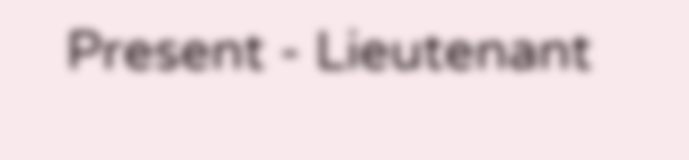Present - Lieutenant